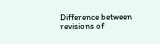Difference between revisions of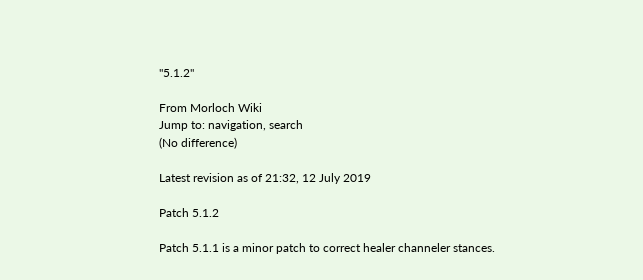"5.1.2"

From Morloch Wiki
Jump to: navigation, search
(No difference)

Latest revision as of 21:32, 12 July 2019

Patch 5.1.2

Patch 5.1.1 is a minor patch to correct healer channeler stances.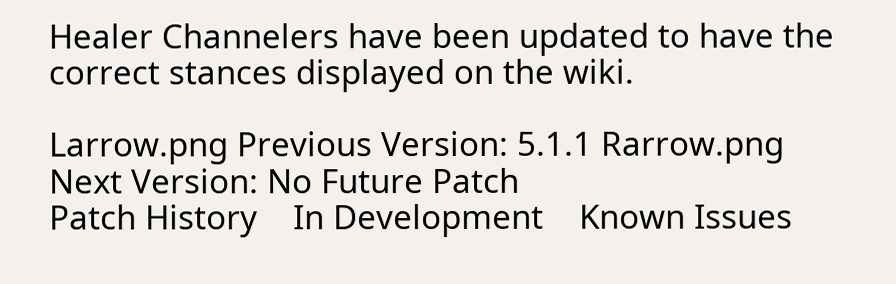Healer Channelers have been updated to have the correct stances displayed on the wiki.

Larrow.png Previous Version: 5.1.1 Rarrow.png
Next Version: No Future Patch
Patch History    In Development    Known Issues